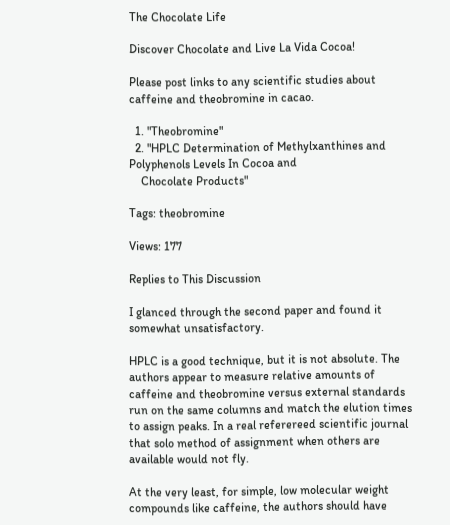The Chocolate Life

Discover Chocolate and Live La Vida Cocoa!

Please post links to any scientific studies about caffeine and theobromine in cacao.

  1. "Theobromine"
  2. "HPLC Determination of Methylxanthines and Polyphenols Levels In Cocoa and
    Chocolate Products"

Tags: theobromine

Views: 177

Replies to This Discussion

I glanced through the second paper and found it somewhat unsatisfactory.

HPLC is a good technique, but it is not absolute. The authors appear to measure relative amounts of caffeine and theobromine versus external standards run on the same columns and match the elution times to assign peaks. In a real referereed scientific journal that solo method of assignment when others are available would not fly.

At the very least, for simple, low molecular weight compounds like caffeine, the authors should have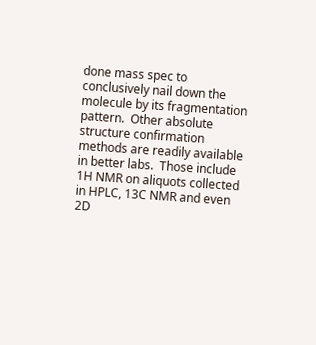done mass spec to conclusively nail down the molecule by its fragmentation pattern.  Other absolute structure confirmation methods are readily available in better labs.  Those include 1H NMR on aliquots collected in HPLC, 13C NMR and even 2D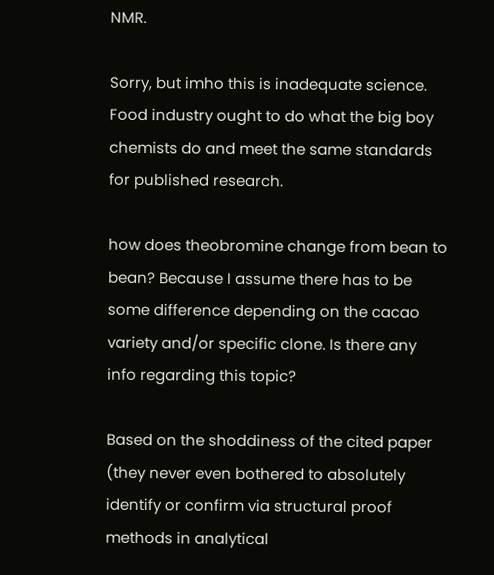NMR.

Sorry, but imho this is inadequate science.  Food industry ought to do what the big boy chemists do and meet the same standards for published research.

how does theobromine change from bean to bean? Because I assume there has to be some difference depending on the cacao variety and/or specific clone. Is there any info regarding this topic?

Based on the shoddiness of the cited paper (they never even bothered to absolutely identify or confirm via structural proof methods in analytical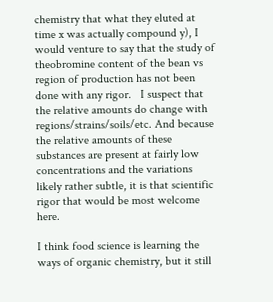chemistry that what they eluted at time x was actually compound y), I would venture to say that the study of theobromine content of the bean vs region of production has not been done with any rigor.   I suspect that the relative amounts do change with regions/strains/soils/etc. And because the relative amounts of these substances are present at fairly low concentrations and the variations likely rather subtle, it is that scientific rigor that would be most welcome here.

I think food science is learning the ways of organic chemistry, but it still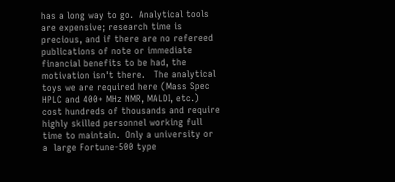has a long way to go.  Analytical tools are expensive; research time is precious, and if there are no refereed publications of note or immediate financial benefits to be had, the motivation isn't there.   The analytical toys we are required here (Mass Spec HPLC and 400+ MHz NMR, MALDI, etc.) cost hundreds of thousands and require highly skilled personnel working full time to maintain.  Only a university or a  large Fortune-500 type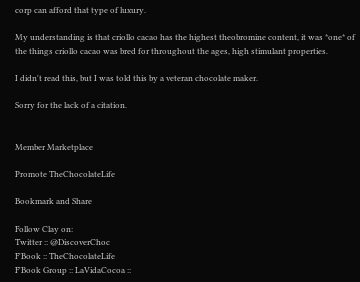corp can afford that type of luxury.

My understanding is that criollo cacao has the highest theobromine content, it was *one* of the things criollo cacao was bred for throughout the ages, high stimulant properties.

I didn't read this, but I was told this by a veteran chocolate maker.

Sorry for the lack of a citation.


Member Marketplace

Promote TheChocolateLife

Bookmark and Share

Follow Clay on:
Twitter :: @DiscoverChoc
F'Book :: TheChocolateLife
F'Book Group :: LaVidaCocoa ::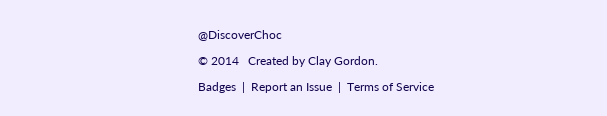@DiscoverChoc

© 2014   Created by Clay Gordon.

Badges  |  Report an Issue  |  Terms of Service